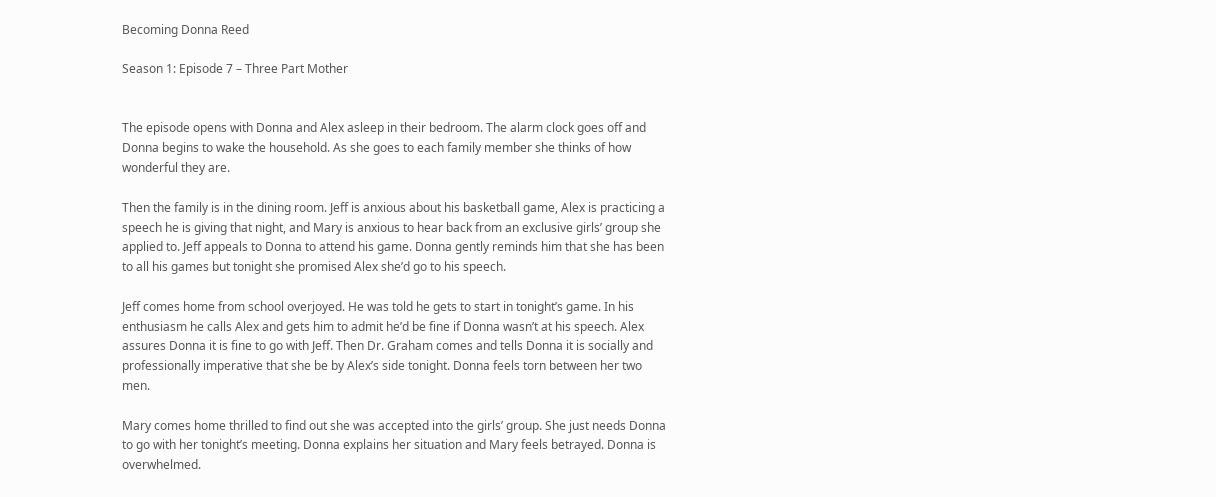Becoming Donna Reed

Season 1: Episode 7 – Three Part Mother


The episode opens with Donna and Alex asleep in their bedroom. The alarm clock goes off and Donna begins to wake the household. As she goes to each family member she thinks of how wonderful they are.

Then the family is in the dining room. Jeff is anxious about his basketball game, Alex is practicing a speech he is giving that night, and Mary is anxious to hear back from an exclusive girls’ group she applied to. Jeff appeals to Donna to attend his game. Donna gently reminds him that she has been to all his games but tonight she promised Alex she’d go to his speech.

Jeff comes home from school overjoyed. He was told he gets to start in tonight’s game. In his enthusiasm he calls Alex and gets him to admit he’d be fine if Donna wasn’t at his speech. Alex assures Donna it is fine to go with Jeff. Then Dr. Graham comes and tells Donna it is socially and professionally imperative that she be by Alex’s side tonight. Donna feels torn between her two men.

Mary comes home thrilled to find out she was accepted into the girls’ group. She just needs Donna to go with her tonight’s meeting. Donna explains her situation and Mary feels betrayed. Donna is overwhelmed.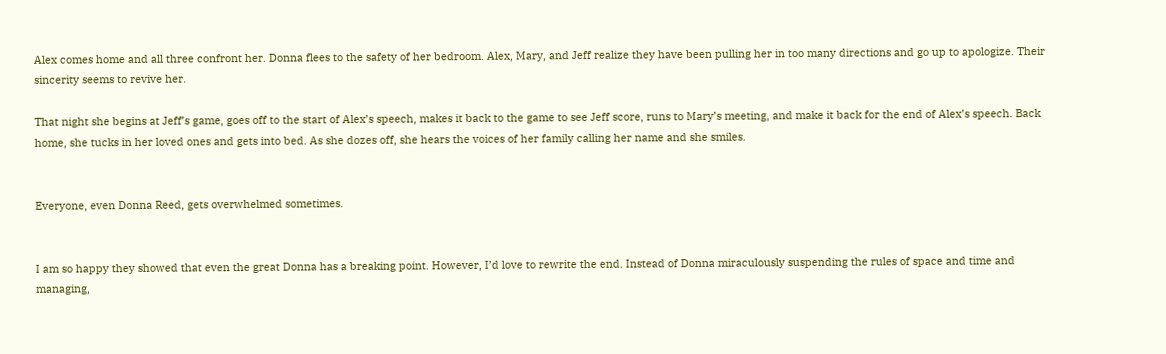Alex comes home and all three confront her. Donna flees to the safety of her bedroom. Alex, Mary, and Jeff realize they have been pulling her in too many directions and go up to apologize. Their sincerity seems to revive her.

That night she begins at Jeff’s game, goes off to the start of Alex’s speech, makes it back to the game to see Jeff score, runs to Mary’s meeting, and make it back for the end of Alex’s speech. Back home, she tucks in her loved ones and gets into bed. As she dozes off, she hears the voices of her family calling her name and she smiles.


Everyone, even Donna Reed, gets overwhelmed sometimes.


I am so happy they showed that even the great Donna has a breaking point. However, I’d love to rewrite the end. Instead of Donna miraculously suspending the rules of space and time and managing,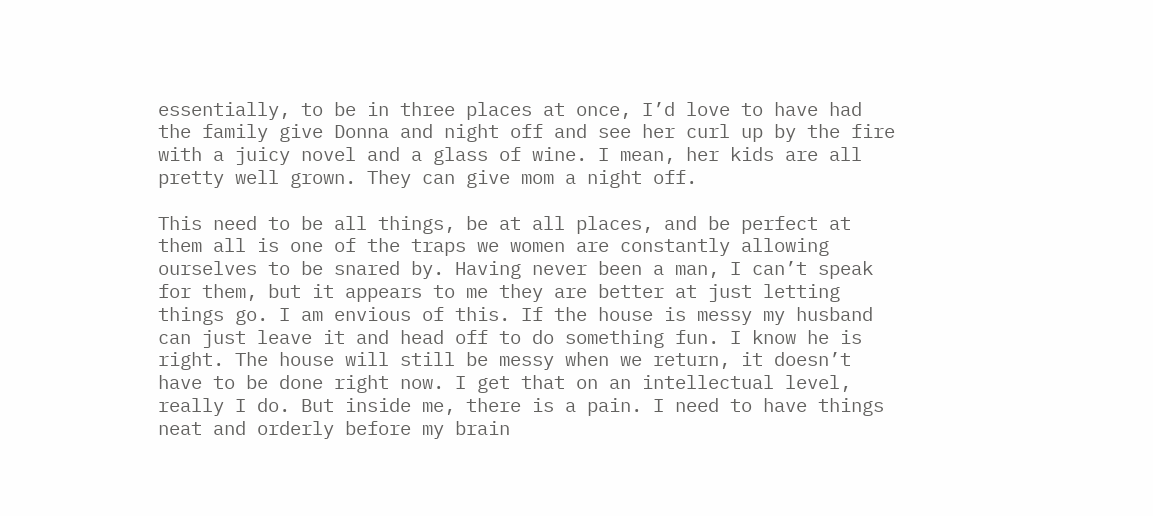essentially, to be in three places at once, I’d love to have had the family give Donna and night off and see her curl up by the fire with a juicy novel and a glass of wine. I mean, her kids are all pretty well grown. They can give mom a night off.

This need to be all things, be at all places, and be perfect at them all is one of the traps we women are constantly allowing ourselves to be snared by. Having never been a man, I can’t speak for them, but it appears to me they are better at just letting things go. I am envious of this. If the house is messy my husband can just leave it and head off to do something fun. I know he is right. The house will still be messy when we return, it doesn’t have to be done right now. I get that on an intellectual level, really I do. But inside me, there is a pain. I need to have things neat and orderly before my brain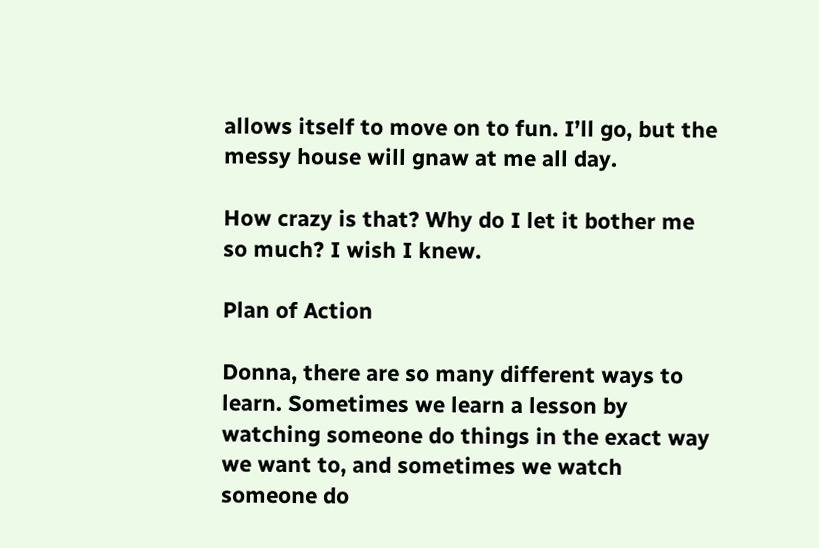allows itself to move on to fun. I’ll go, but the messy house will gnaw at me all day.

How crazy is that? Why do I let it bother me so much? I wish I knew.

Plan of Action

Donna, there are so many different ways to learn. Sometimes we learn a lesson by watching someone do things in the exact way we want to, and sometimes we watch someone do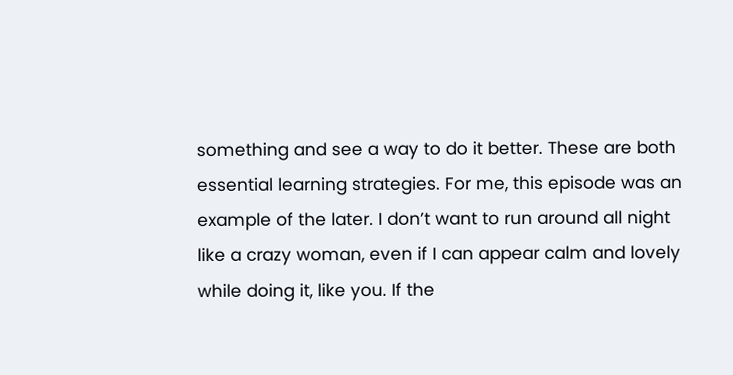something and see a way to do it better. These are both essential learning strategies. For me, this episode was an example of the later. I don’t want to run around all night like a crazy woman, even if I can appear calm and lovely while doing it, like you. If the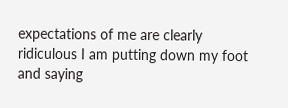expectations of me are clearly ridiculous I am putting down my foot and saying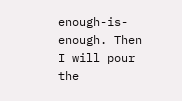enough-is-enough. Then I will pour the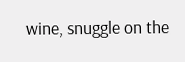wine, snuggle on the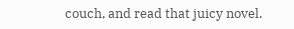couch, and read that juicy novel.